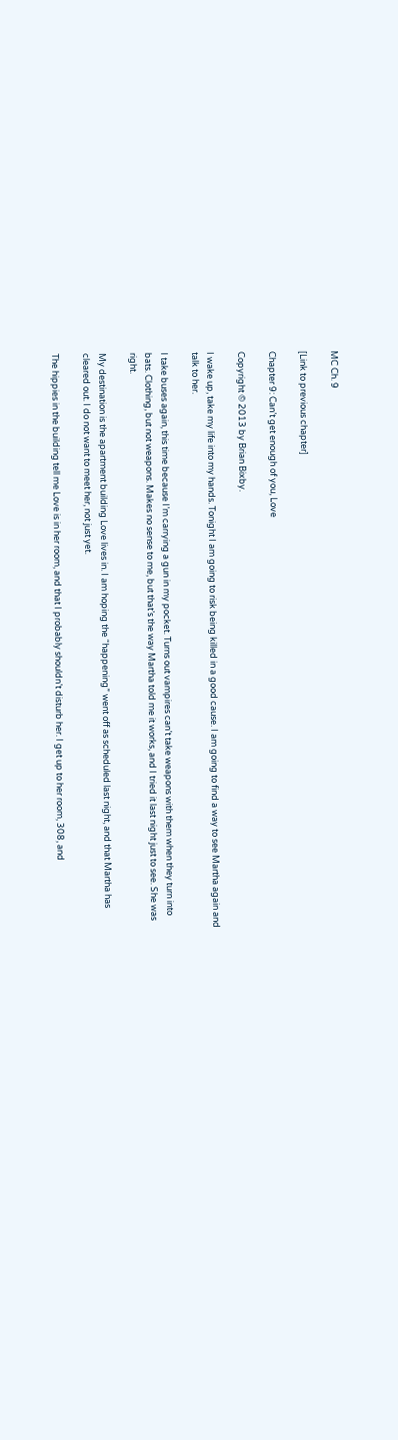MC Ch. 9

[Link to previous chapter]

Chapter 9: Can’t get enough of you, Love

Copyright © 2013 by Brian Bixby.

I wake up, take my life into my hands. Tonight I am going to risk being killed in a good cause. I am going to find a way to see Martha again and talk to her.

I take buses again, this time because I’m carrying a gun in my pocket. Turns out vampires can’t take weapons with them when they turn into bats. Clothing, but not weapons. Makes no sense to me, but that’s the way Martha told me it works, and I tried it last night just to see. She was right.

My destination is the apartment building Love lives in. I am hoping the “happening” went off as scheduled last night, and that Martha has cleared out. I do not want to meet her, not just yet.

The hippies in the building tell me Love is in her room, and that I probably shouldn’t disturb her. I get up to her room, 308, and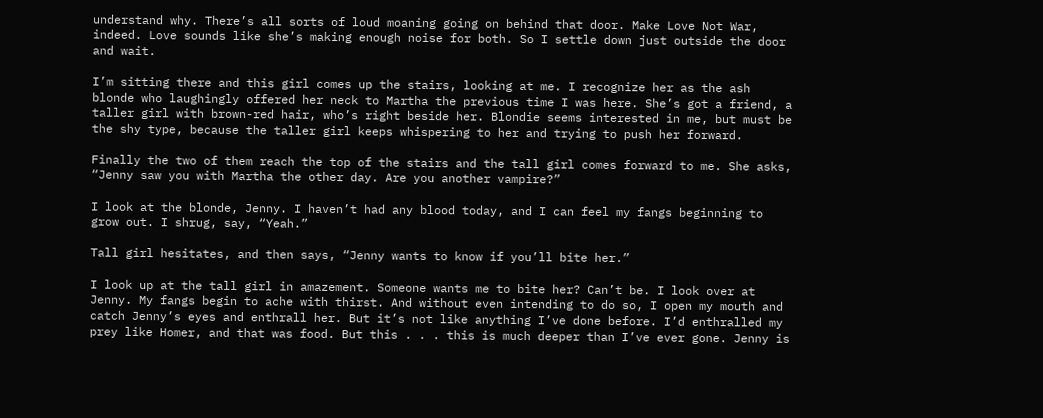understand why. There’s all sorts of loud moaning going on behind that door. Make Love Not War, indeed. Love sounds like she’s making enough noise for both. So I settle down just outside the door and wait.

I’m sitting there and this girl comes up the stairs, looking at me. I recognize her as the ash blonde who laughingly offered her neck to Martha the previous time I was here. She’s got a friend, a taller girl with brown-red hair, who’s right beside her. Blondie seems interested in me, but must be the shy type, because the taller girl keeps whispering to her and trying to push her forward.

Finally the two of them reach the top of the stairs and the tall girl comes forward to me. She asks, “Jenny saw you with Martha the other day. Are you another vampire?”

I look at the blonde, Jenny. I haven’t had any blood today, and I can feel my fangs beginning to grow out. I shrug, say, “Yeah.”

Tall girl hesitates, and then says, “Jenny wants to know if you’ll bite her.”

I look up at the tall girl in amazement. Someone wants me to bite her? Can’t be. I look over at Jenny. My fangs begin to ache with thirst. And without even intending to do so, I open my mouth and catch Jenny’s eyes and enthrall her. But it’s not like anything I’ve done before. I’d enthralled my prey like Homer, and that was food. But this . . . this is much deeper than I’ve ever gone. Jenny is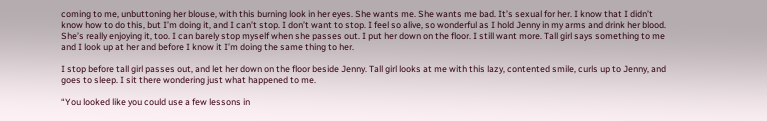coming to me, unbuttoning her blouse, with this burning look in her eyes. She wants me. She wants me bad. It’s sexual for her. I know that I didn’t know how to do this, but I’m doing it, and I can’t stop. I don’t want to stop. I feel so alive, so wonderful as I hold Jenny in my arms and drink her blood. She’s really enjoying it, too. I can barely stop myself when she passes out. I put her down on the floor. I still want more. Tall girl says something to me and I look up at her and before I know it I’m doing the same thing to her.

I stop before tall girl passes out, and let her down on the floor beside Jenny. Tall girl looks at me with this lazy, contented smile, curls up to Jenny, and goes to sleep. I sit there wondering just what happened to me.

“You looked like you could use a few lessons in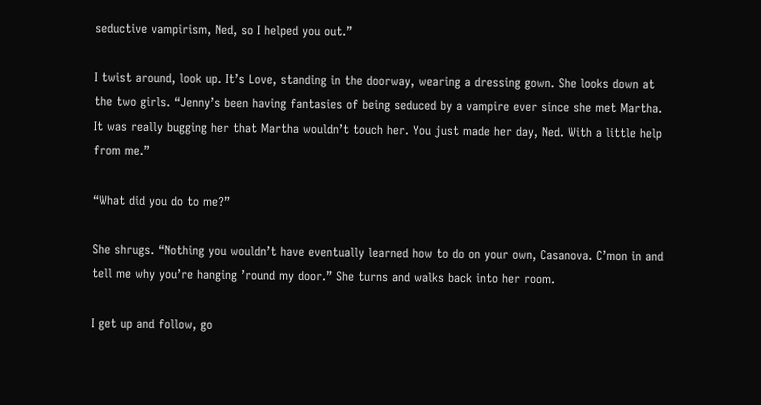seductive vampirism, Ned, so I helped you out.”

I twist around, look up. It’s Love, standing in the doorway, wearing a dressing gown. She looks down at the two girls. “Jenny’s been having fantasies of being seduced by a vampire ever since she met Martha. It was really bugging her that Martha wouldn’t touch her. You just made her day, Ned. With a little help from me.”

“What did you do to me?”

She shrugs. “Nothing you wouldn’t have eventually learned how to do on your own, Casanova. C’mon in and tell me why you’re hanging ’round my door.” She turns and walks back into her room.

I get up and follow, go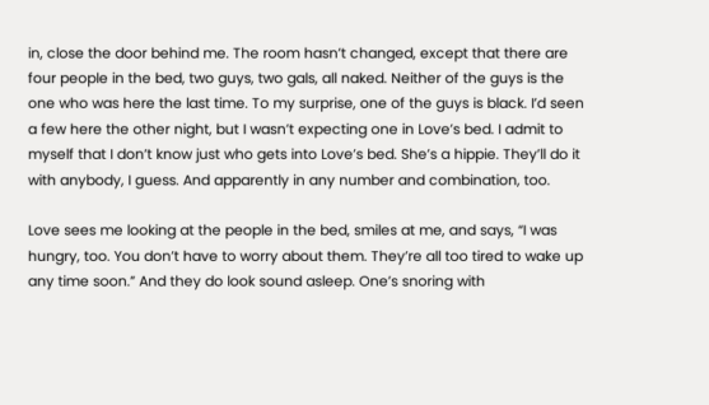in, close the door behind me. The room hasn’t changed, except that there are four people in the bed, two guys, two gals, all naked. Neither of the guys is the one who was here the last time. To my surprise, one of the guys is black. I’d seen a few here the other night, but I wasn’t expecting one in Love’s bed. I admit to myself that I don’t know just who gets into Love’s bed. She’s a hippie. They’ll do it with anybody, I guess. And apparently in any number and combination, too.

Love sees me looking at the people in the bed, smiles at me, and says, “I was hungry, too. You don’t have to worry about them. They’re all too tired to wake up any time soon.” And they do look sound asleep. One’s snoring with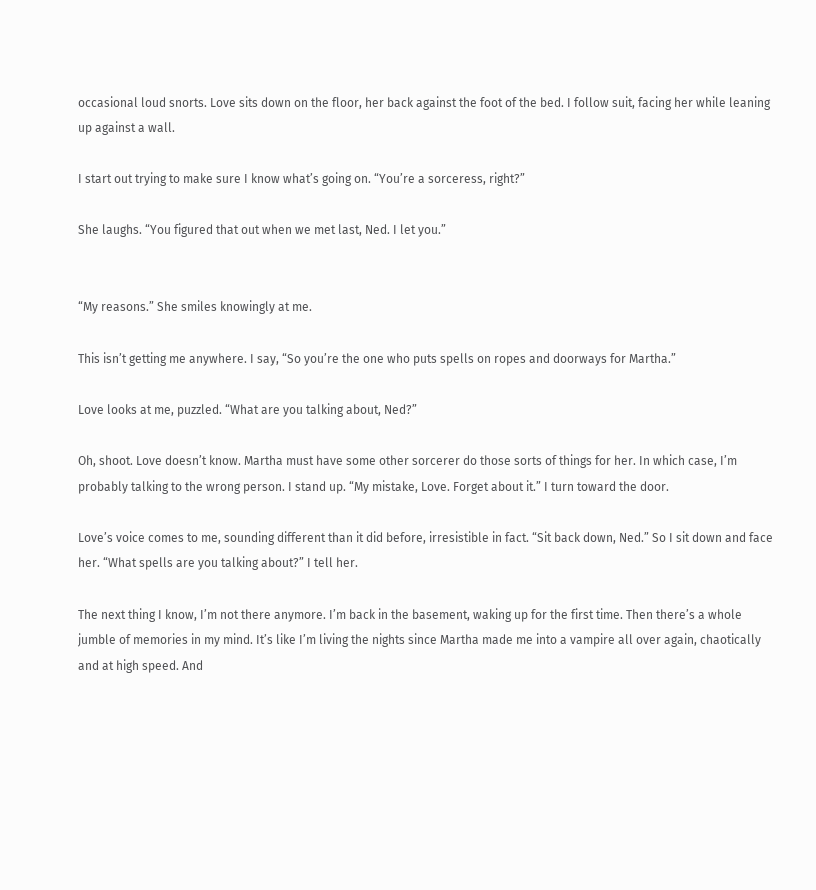occasional loud snorts. Love sits down on the floor, her back against the foot of the bed. I follow suit, facing her while leaning up against a wall.

I start out trying to make sure I know what’s going on. “You’re a sorceress, right?”

She laughs. “You figured that out when we met last, Ned. I let you.”


“My reasons.” She smiles knowingly at me.

This isn’t getting me anywhere. I say, “So you’re the one who puts spells on ropes and doorways for Martha.”

Love looks at me, puzzled. “What are you talking about, Ned?”

Oh, shoot. Love doesn’t know. Martha must have some other sorcerer do those sorts of things for her. In which case, I’m probably talking to the wrong person. I stand up. “My mistake, Love. Forget about it.” I turn toward the door.

Love’s voice comes to me, sounding different than it did before, irresistible in fact. “Sit back down, Ned.” So I sit down and face her. “What spells are you talking about?” I tell her.

The next thing I know, I’m not there anymore. I’m back in the basement, waking up for the first time. Then there’s a whole jumble of memories in my mind. It’s like I’m living the nights since Martha made me into a vampire all over again, chaotically and at high speed. And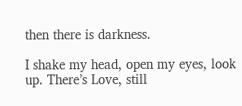then there is darkness.

I shake my head, open my eyes, look up. There’s Love, still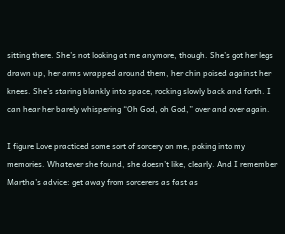sitting there. She’s not looking at me anymore, though. She’s got her legs drawn up, her arms wrapped around them, her chin poised against her knees. She’s staring blankly into space, rocking slowly back and forth. I can hear her barely whispering “Oh God, oh God,” over and over again.

I figure Love practiced some sort of sorcery on me, poking into my memories. Whatever she found, she doesn’t like, clearly. And I remember Martha’s advice: get away from sorcerers as fast as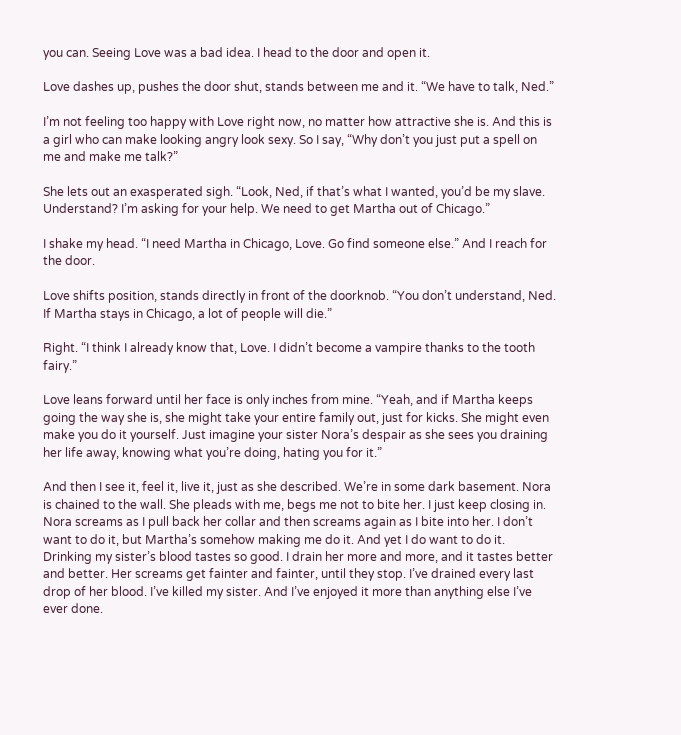you can. Seeing Love was a bad idea. I head to the door and open it.

Love dashes up, pushes the door shut, stands between me and it. “We have to talk, Ned.”

I’m not feeling too happy with Love right now, no matter how attractive she is. And this is a girl who can make looking angry look sexy. So I say, “Why don’t you just put a spell on me and make me talk?”

She lets out an exasperated sigh. “Look, Ned, if that’s what I wanted, you’d be my slave. Understand? I’m asking for your help. We need to get Martha out of Chicago.”

I shake my head. “I need Martha in Chicago, Love. Go find someone else.” And I reach for the door.

Love shifts position, stands directly in front of the doorknob. “You don’t understand, Ned. If Martha stays in Chicago, a lot of people will die.”

Right. “I think I already know that, Love. I didn’t become a vampire thanks to the tooth fairy.”

Love leans forward until her face is only inches from mine. “Yeah, and if Martha keeps going the way she is, she might take your entire family out, just for kicks. She might even make you do it yourself. Just imagine your sister Nora’s despair as she sees you draining her life away, knowing what you’re doing, hating you for it.”

And then I see it, feel it, live it, just as she described. We’re in some dark basement. Nora is chained to the wall. She pleads with me, begs me not to bite her. I just keep closing in. Nora screams as I pull back her collar and then screams again as I bite into her. I don’t want to do it, but Martha’s somehow making me do it. And yet I do want to do it. Drinking my sister’s blood tastes so good. I drain her more and more, and it tastes better and better. Her screams get fainter and fainter, until they stop. I’ve drained every last drop of her blood. I’ve killed my sister. And I’ve enjoyed it more than anything else I’ve ever done.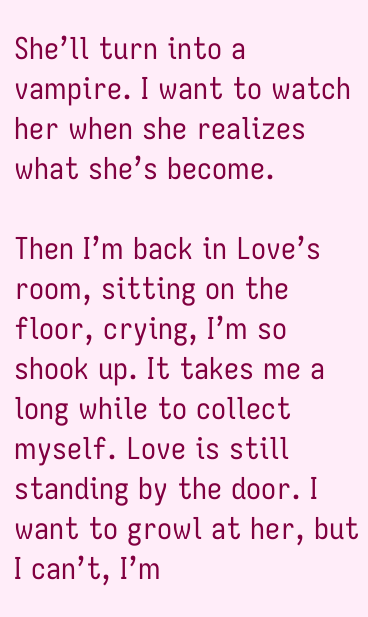She’ll turn into a vampire. I want to watch her when she realizes what she’s become.

Then I’m back in Love’s room, sitting on the floor, crying, I’m so shook up. It takes me a long while to collect myself. Love is still standing by the door. I want to growl at her, but I can’t, I’m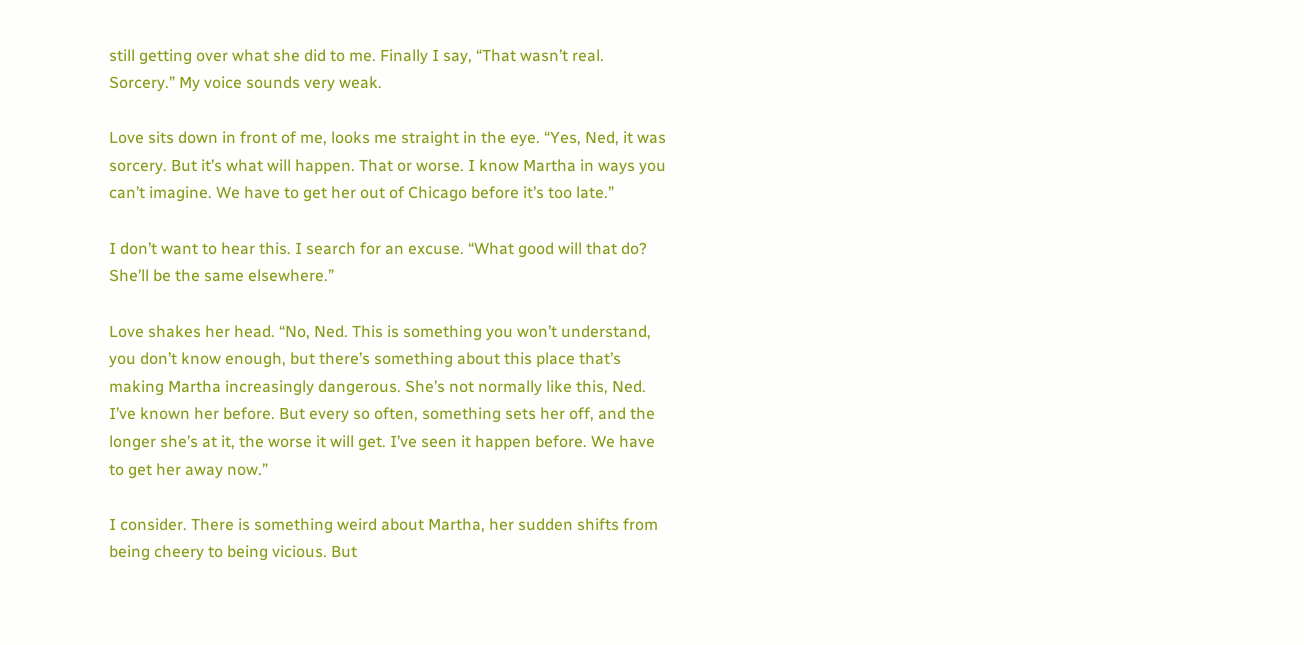still getting over what she did to me. Finally I say, “That wasn’t real. Sorcery.” My voice sounds very weak.

Love sits down in front of me, looks me straight in the eye. “Yes, Ned, it was sorcery. But it’s what will happen. That or worse. I know Martha in ways you can’t imagine. We have to get her out of Chicago before it’s too late.”

I don’t want to hear this. I search for an excuse. “What good will that do? She’ll be the same elsewhere.”

Love shakes her head. “No, Ned. This is something you won’t understand, you don’t know enough, but there’s something about this place that’s making Martha increasingly dangerous. She’s not normally like this, Ned. I’ve known her before. But every so often, something sets her off, and the longer she’s at it, the worse it will get. I’ve seen it happen before. We have to get her away now.”

I consider. There is something weird about Martha, her sudden shifts from being cheery to being vicious. But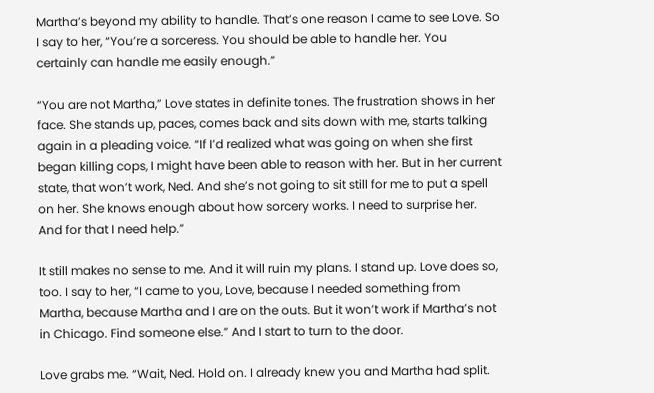Martha’s beyond my ability to handle. That’s one reason I came to see Love. So I say to her, “You’re a sorceress. You should be able to handle her. You certainly can handle me easily enough.”

“You are not Martha,” Love states in definite tones. The frustration shows in her face. She stands up, paces, comes back and sits down with me, starts talking again in a pleading voice. “If I’d realized what was going on when she first began killing cops, I might have been able to reason with her. But in her current state, that won’t work, Ned. And she’s not going to sit still for me to put a spell on her. She knows enough about how sorcery works. I need to surprise her. And for that I need help.”

It still makes no sense to me. And it will ruin my plans. I stand up. Love does so, too. I say to her, “I came to you, Love, because I needed something from Martha, because Martha and I are on the outs. But it won’t work if Martha’s not in Chicago. Find someone else.” And I start to turn to the door.

Love grabs me. “Wait, Ned. Hold on. I already knew you and Martha had split.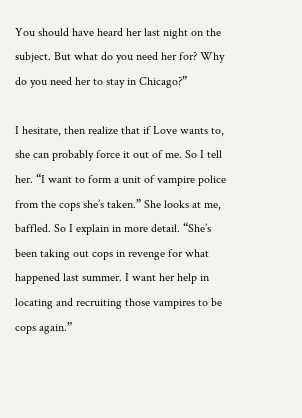You should have heard her last night on the subject. But what do you need her for? Why do you need her to stay in Chicago?”

I hesitate, then realize that if Love wants to, she can probably force it out of me. So I tell her. “I want to form a unit of vampire police from the cops she’s taken.” She looks at me, baffled. So I explain in more detail. “She’s been taking out cops in revenge for what happened last summer. I want her help in locating and recruiting those vampires to be cops again.”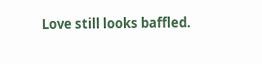Love still looks baffled.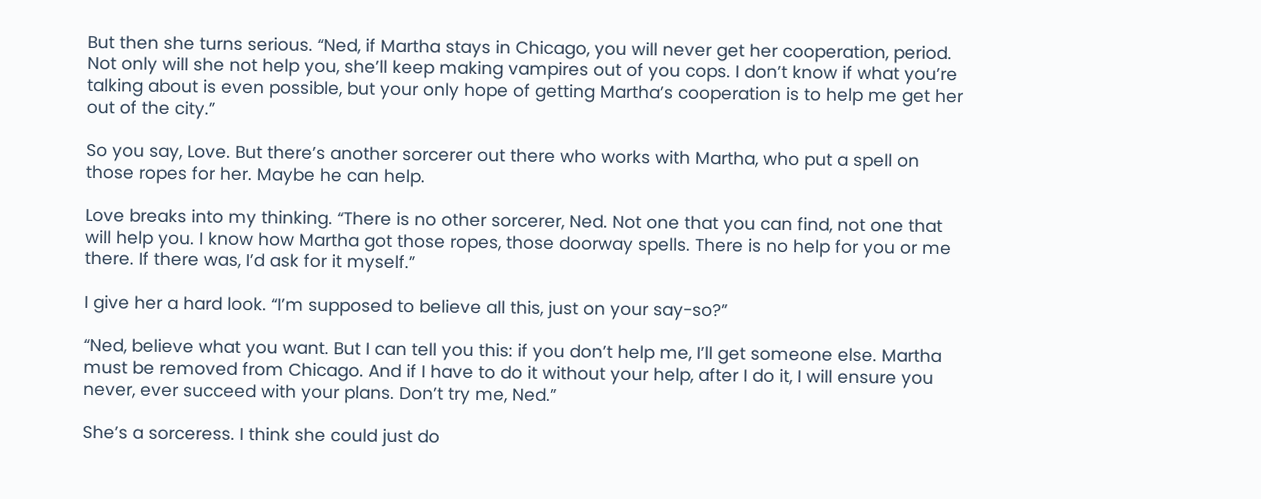But then she turns serious. “Ned, if Martha stays in Chicago, you will never get her cooperation, period. Not only will she not help you, she’ll keep making vampires out of you cops. I don’t know if what you’re talking about is even possible, but your only hope of getting Martha’s cooperation is to help me get her out of the city.”

So you say, Love. But there’s another sorcerer out there who works with Martha, who put a spell on those ropes for her. Maybe he can help.

Love breaks into my thinking. “There is no other sorcerer, Ned. Not one that you can find, not one that will help you. I know how Martha got those ropes, those doorway spells. There is no help for you or me there. If there was, I’d ask for it myself.”

I give her a hard look. “I’m supposed to believe all this, just on your say-so?”

“Ned, believe what you want. But I can tell you this: if you don’t help me, I’ll get someone else. Martha must be removed from Chicago. And if I have to do it without your help, after I do it, I will ensure you never, ever succeed with your plans. Don’t try me, Ned.”

She’s a sorceress. I think she could just do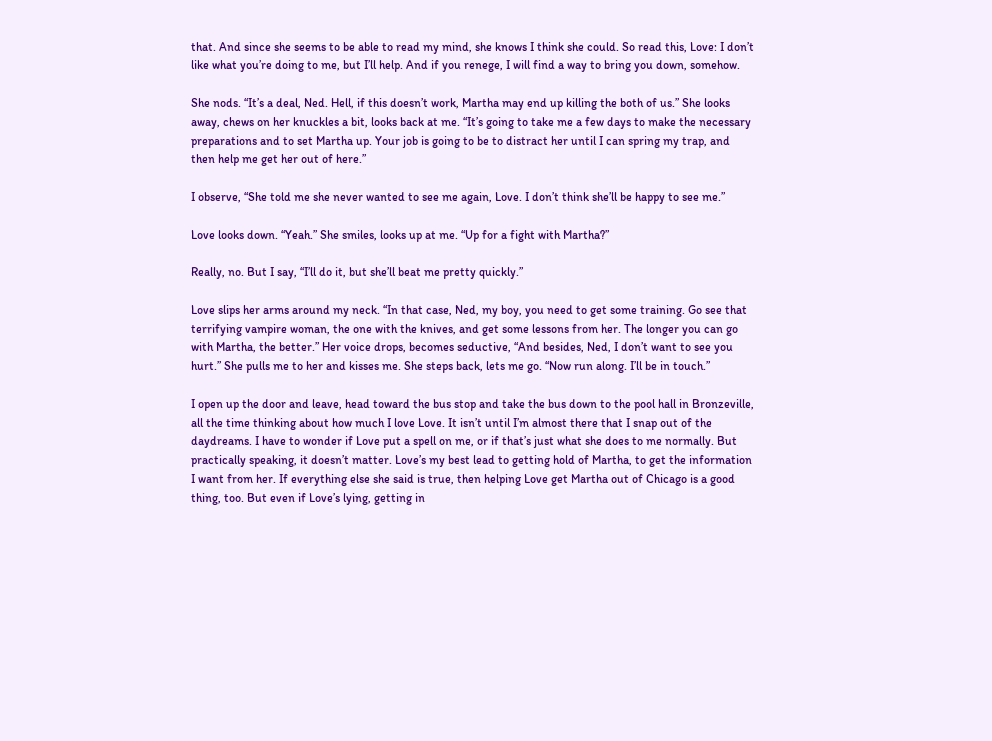that. And since she seems to be able to read my mind, she knows I think she could. So read this, Love: I don’t like what you’re doing to me, but I’ll help. And if you renege, I will find a way to bring you down, somehow.

She nods. “It’s a deal, Ned. Hell, if this doesn’t work, Martha may end up killing the both of us.” She looks away, chews on her knuckles a bit, looks back at me. “It’s going to take me a few days to make the necessary preparations and to set Martha up. Your job is going to be to distract her until I can spring my trap, and then help me get her out of here.”

I observe, “She told me she never wanted to see me again, Love. I don’t think she’ll be happy to see me.”

Love looks down. “Yeah.” She smiles, looks up at me. “Up for a fight with Martha?”

Really, no. But I say, “I’ll do it, but she’ll beat me pretty quickly.”

Love slips her arms around my neck. “In that case, Ned, my boy, you need to get some training. Go see that terrifying vampire woman, the one with the knives, and get some lessons from her. The longer you can go with Martha, the better.” Her voice drops, becomes seductive, “And besides, Ned, I don’t want to see you hurt.” She pulls me to her and kisses me. She steps back, lets me go. “Now run along. I’ll be in touch.”

I open up the door and leave, head toward the bus stop and take the bus down to the pool hall in Bronzeville, all the time thinking about how much I love Love. It isn’t until I’m almost there that I snap out of the daydreams. I have to wonder if Love put a spell on me, or if that’s just what she does to me normally. But practically speaking, it doesn’t matter. Love’s my best lead to getting hold of Martha, to get the information I want from her. If everything else she said is true, then helping Love get Martha out of Chicago is a good thing, too. But even if Love’s lying, getting in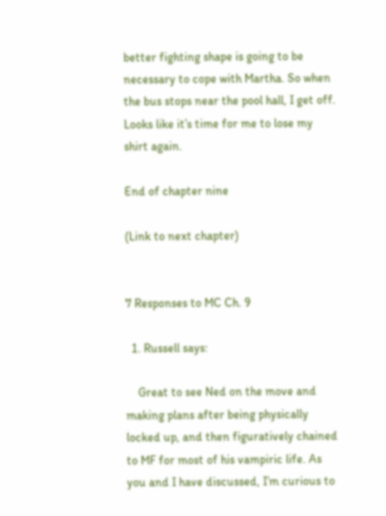better fighting shape is going to be necessary to cope with Martha. So when the bus stops near the pool hall, I get off. Looks like it’s time for me to lose my shirt again.

End of chapter nine

(Link to next chapter)


7 Responses to MC Ch. 9

  1. Russell says:

    Great to see Ned on the move and making plans after being physically locked up, and then figuratively chained to MF for most of his vampiric life. As you and I have discussed, I’m curious to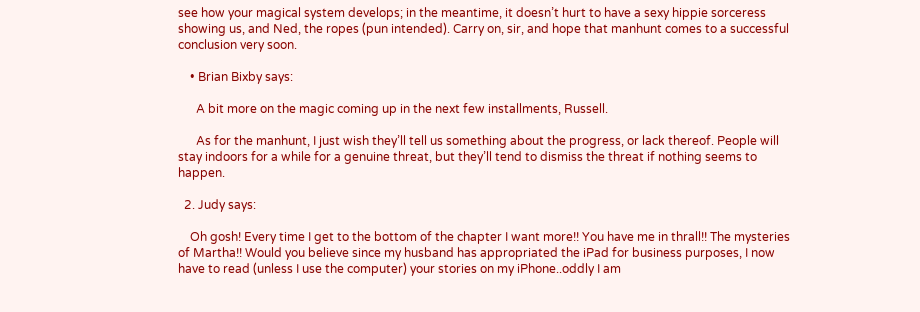see how your magical system develops; in the meantime, it doesn’t hurt to have a sexy hippie sorceress showing us, and Ned, the ropes (pun intended). Carry on, sir, and hope that manhunt comes to a successful conclusion very soon.

    • Brian Bixby says:

      A bit more on the magic coming up in the next few installments, Russell.

      As for the manhunt, I just wish they’ll tell us something about the progress, or lack thereof. People will stay indoors for a while for a genuine threat, but they’ll tend to dismiss the threat if nothing seems to happen.

  2. Judy says:

    Oh gosh! Every time I get to the bottom of the chapter I want more!! You have me in thrall!! The mysteries of Martha!! Would you believe since my husband has appropriated the iPad for business purposes, I now have to read (unless I use the computer) your stories on my iPhone..oddly I am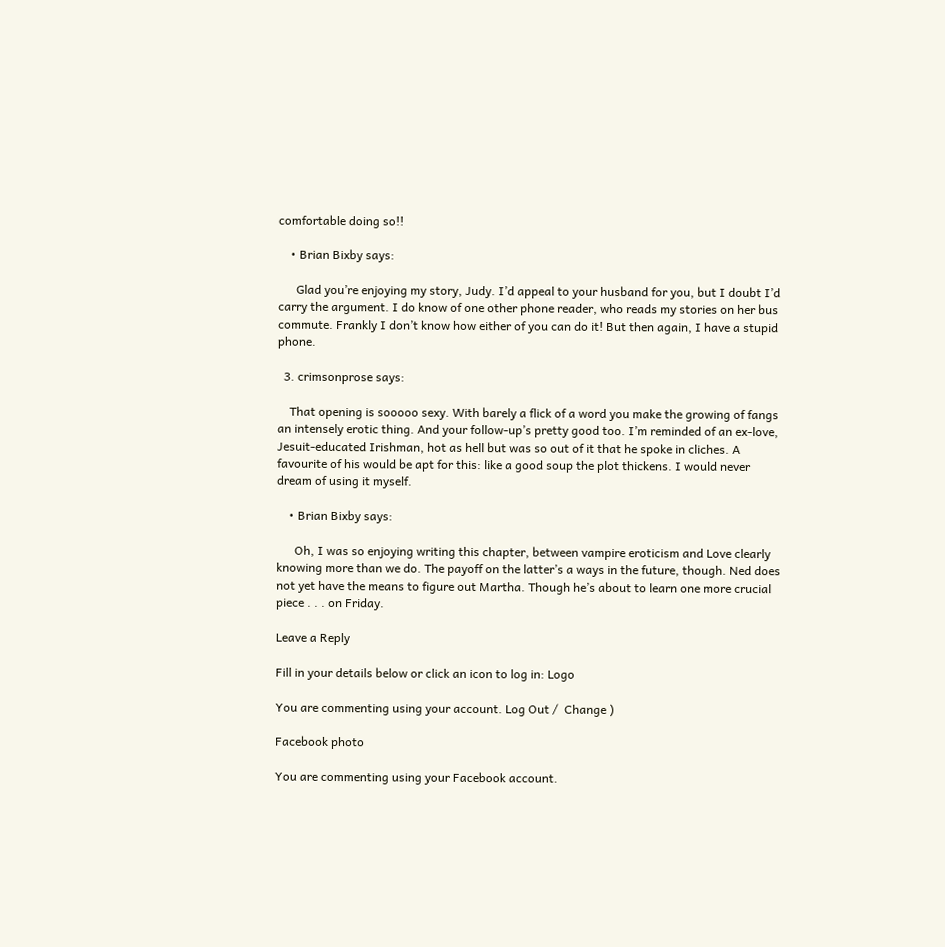comfortable doing so!!

    • Brian Bixby says:

      Glad you’re enjoying my story, Judy. I’d appeal to your husband for you, but I doubt I’d carry the argument. I do know of one other phone reader, who reads my stories on her bus commute. Frankly I don’t know how either of you can do it! But then again, I have a stupid phone.

  3. crimsonprose says:

    That opening is sooooo sexy. With barely a flick of a word you make the growing of fangs an intensely erotic thing. And your follow-up’s pretty good too. I’m reminded of an ex-love, Jesuit-educated Irishman, hot as hell but was so out of it that he spoke in cliches. A favourite of his would be apt for this: like a good soup the plot thickens. I would never dream of using it myself.

    • Brian Bixby says:

      Oh, I was so enjoying writing this chapter, between vampire eroticism and Love clearly knowing more than we do. The payoff on the latter’s a ways in the future, though. Ned does not yet have the means to figure out Martha. Though he’s about to learn one more crucial piece . . . on Friday.

Leave a Reply

Fill in your details below or click an icon to log in: Logo

You are commenting using your account. Log Out /  Change )

Facebook photo

You are commenting using your Facebook account.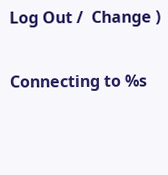Log Out /  Change )

Connecting to %s